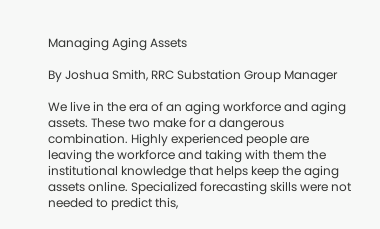Managing Aging Assets

By Joshua Smith, RRC Substation Group Manager

We live in the era of an aging workforce and aging assets. These two make for a dangerous combination. Highly experienced people are leaving the workforce and taking with them the institutional knowledge that helps keep the aging assets online. Specialized forecasting skills were not needed to predict this,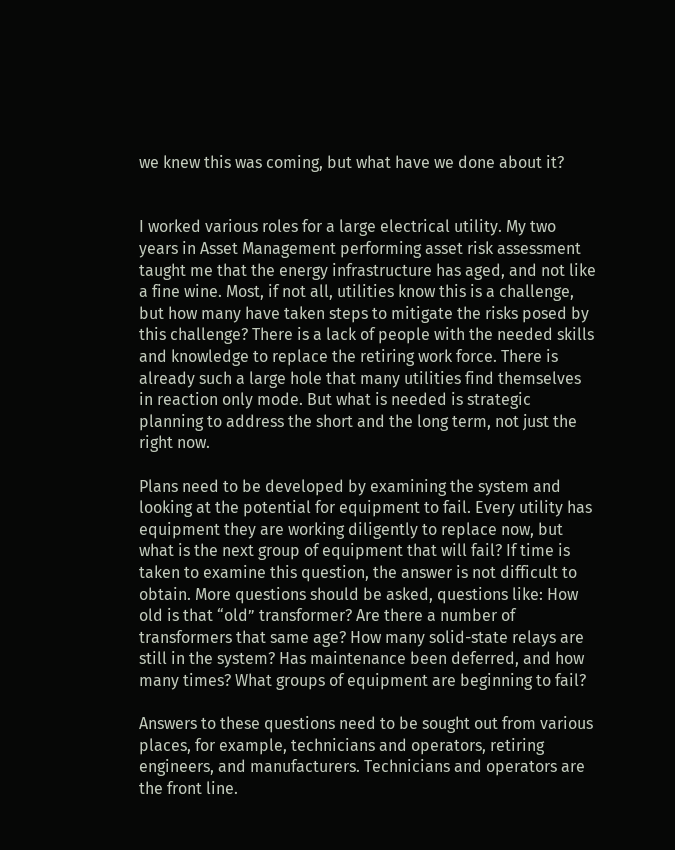we knew this was coming, but what have we done about it?


I worked various roles for a large electrical utility. My two years in Asset Management performing asset risk assessment taught me that the energy infrastructure has aged, and not like a fine wine. Most, if not all, utilities know this is a challenge, but how many have taken steps to mitigate the risks posed by this challenge? There is a lack of people with the needed skills and knowledge to replace the retiring work force. There is already such a large hole that many utilities find themselves in reaction only mode. But what is needed is strategic planning to address the short and the long term, not just the right now.

Plans need to be developed by examining the system and looking at the potential for equipment to fail. Every utility has equipment they are working diligently to replace now, but what is the next group of equipment that will fail? If time is taken to examine this question, the answer is not difficult to obtain. More questions should be asked, questions like: How old is that “old” transformer? Are there a number of transformers that same age? How many solid-state relays are still in the system? Has maintenance been deferred, and how many times? What groups of equipment are beginning to fail?

Answers to these questions need to be sought out from various places, for example, technicians and operators, retiring engineers, and manufacturers. Technicians and operators are the front line.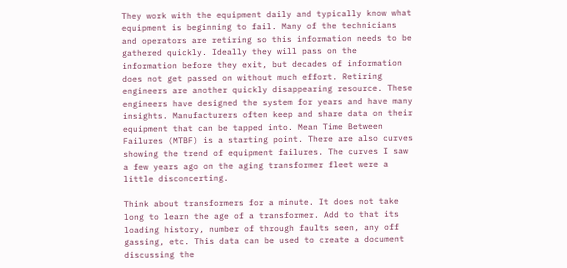They work with the equipment daily and typically know what equipment is beginning to fail. Many of the technicians and operators are retiring so this information needs to be gathered quickly. Ideally they will pass on the information before they exit, but decades of information does not get passed on without much effort. Retiring engineers are another quickly disappearing resource. These engineers have designed the system for years and have many insights. Manufacturers often keep and share data on their equipment that can be tapped into. Mean Time Between Failures (MTBF) is a starting point. There are also curves showing the trend of equipment failures. The curves I saw a few years ago on the aging transformer fleet were a little disconcerting.

Think about transformers for a minute. It does not take long to learn the age of a transformer. Add to that its loading history, number of through faults seen, any off gassing, etc. This data can be used to create a document discussing the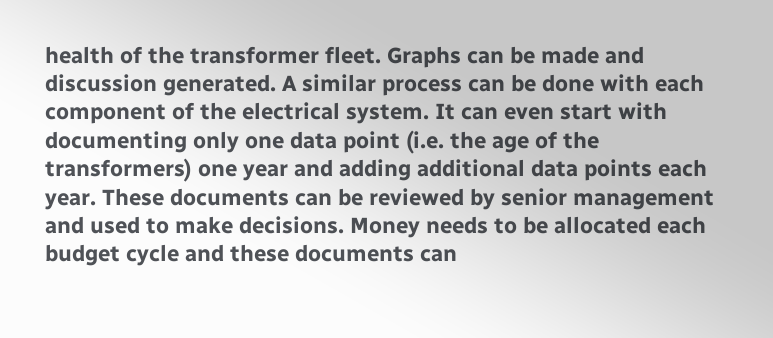health of the transformer fleet. Graphs can be made and discussion generated. A similar process can be done with each component of the electrical system. It can even start with documenting only one data point (i.e. the age of the transformers) one year and adding additional data points each year. These documents can be reviewed by senior management and used to make decisions. Money needs to be allocated each budget cycle and these documents can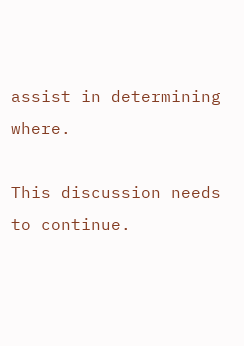assist in determining where.

This discussion needs to continue.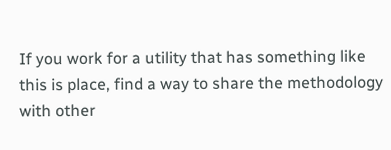If you work for a utility that has something like this is place, find a way to share the methodology with other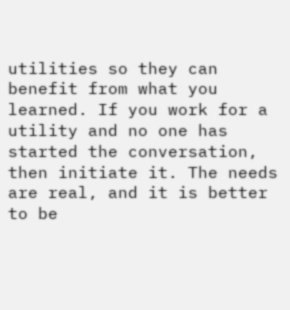utilities so they can benefit from what you learned. If you work for a utility and no one has started the conversation, then initiate it. The needs are real, and it is better to be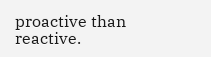proactive than reactive.